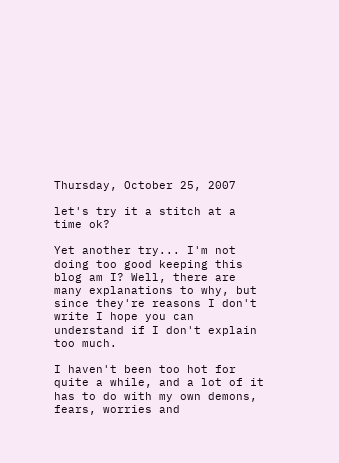Thursday, October 25, 2007

let's try it a stitch at a time ok?

Yet another try... I'm not doing too good keeping this blog am I? Well, there are many explanations to why, but since they're reasons I don't write I hope you can understand if I don't explain too much.

I haven't been too hot for quite a while, and a lot of it has to do with my own demons, fears, worries and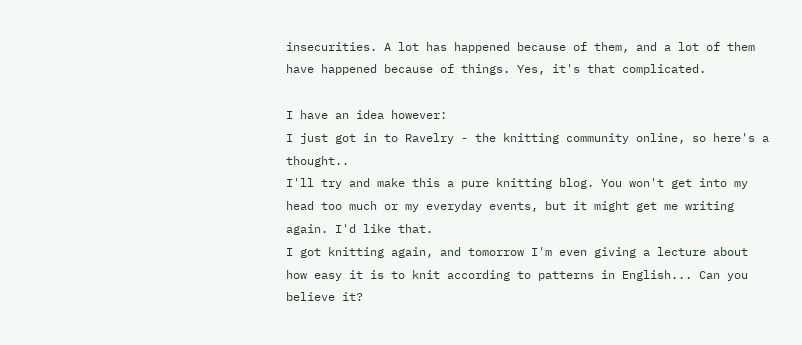insecurities. A lot has happened because of them, and a lot of them have happened because of things. Yes, it's that complicated.

I have an idea however:
I just got in to Ravelry - the knitting community online, so here's a thought..
I'll try and make this a pure knitting blog. You won't get into my head too much or my everyday events, but it might get me writing again. I'd like that.
I got knitting again, and tomorrow I'm even giving a lecture about how easy it is to knit according to patterns in English... Can you believe it?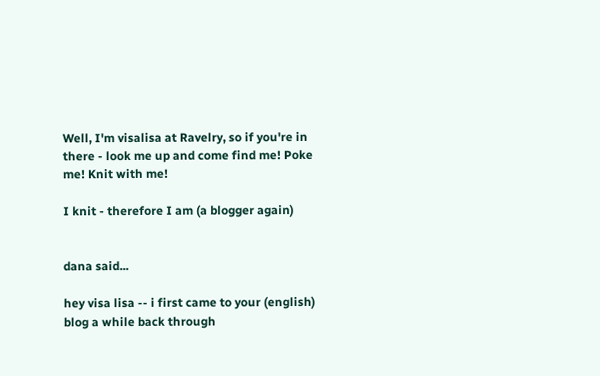Well, I'm visalisa at Ravelry, so if you're in there - look me up and come find me! Poke me! Knit with me!

I knit - therefore I am (a blogger again)


dana said...

hey visa lisa -- i first came to your (english) blog a while back through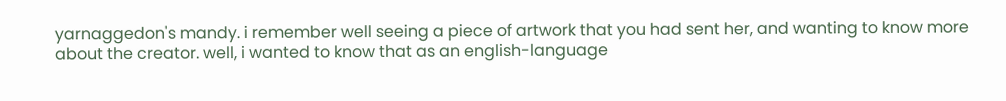yarnaggedon's mandy. i remember well seeing a piece of artwork that you had sent her, and wanting to know more about the creator. well, i wanted to know that as an english-language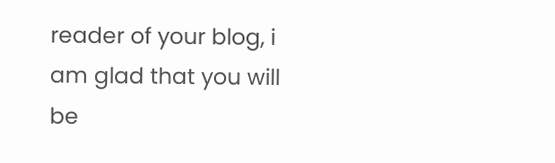reader of your blog, i am glad that you will be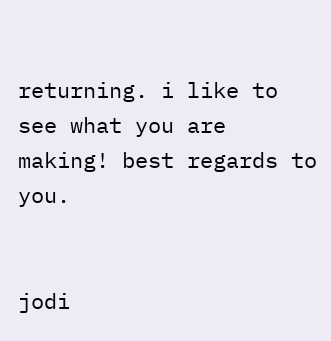returning. i like to see what you are making! best regards to you.


jodi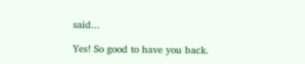said...

Yes! So good to have you back.